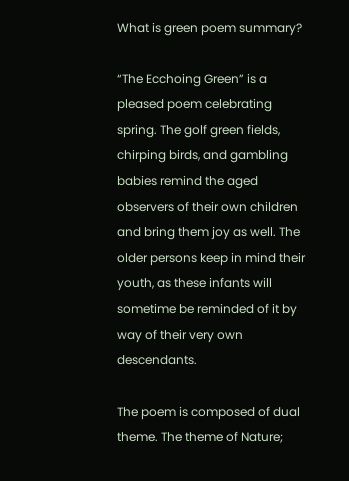What is green poem summary?

“The Ecchoing Green” is a pleased poem celebrating spring. The golf green fields, chirping birds, and gambling babies remind the aged observers of their own children and bring them joy as well. The older persons keep in mind their youth, as these infants will sometime be reminded of it by way of their very own descendants.

The poem is composed of dual theme. The theme of Nature;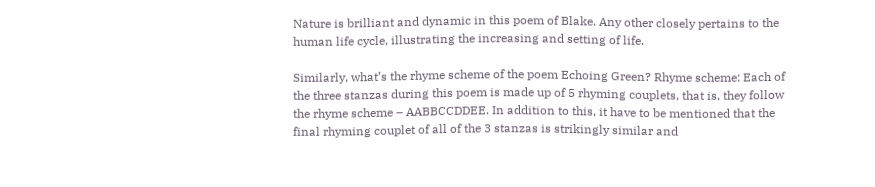Nature is brilliant and dynamic in this poem of Blake. Any other closely pertains to the human life cycle, illustrating the increasing and setting of life.

Similarly, what’s the rhyme scheme of the poem Echoing Green? Rhyme scheme: Each of the three stanzas during this poem is made up of 5 rhyming couplets, that is, they follow the rhyme scheme – AABBCCDDEE. In addition to this, it have to be mentioned that the final rhyming couplet of all of the 3 stanzas is strikingly similar and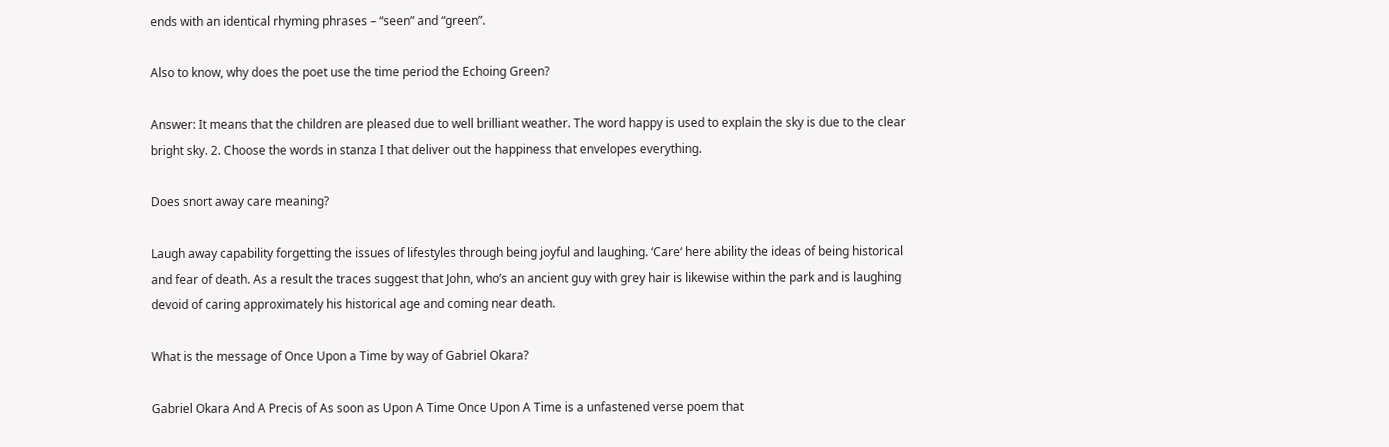ends with an identical rhyming phrases – “seen” and “green”.

Also to know, why does the poet use the time period the Echoing Green?

Answer: It means that the children are pleased due to well brilliant weather. The word happy is used to explain the sky is due to the clear bright sky. 2. Choose the words in stanza I that deliver out the happiness that envelopes everything.

Does snort away care meaning?

Laugh away capability forgetting the issues of lifestyles through being joyful and laughing. ‘Care‘ here ability the ideas of being historical and fear of death. As a result the traces suggest that John, who’s an ancient guy with grey hair is likewise within the park and is laughing devoid of caring approximately his historical age and coming near death.

What is the message of Once Upon a Time by way of Gabriel Okara?

Gabriel Okara And A Precis of As soon as Upon A Time Once Upon A Time is a unfastened verse poem that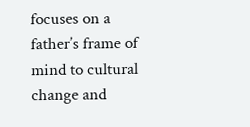focuses on a father’s frame of mind to cultural change and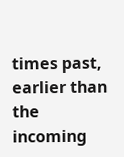times past, earlier than the incoming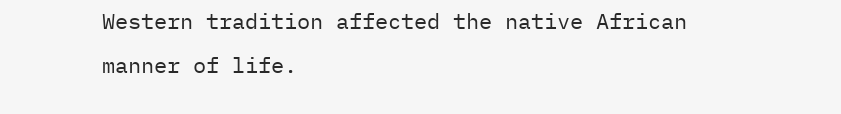Western tradition affected the native African manner of life.